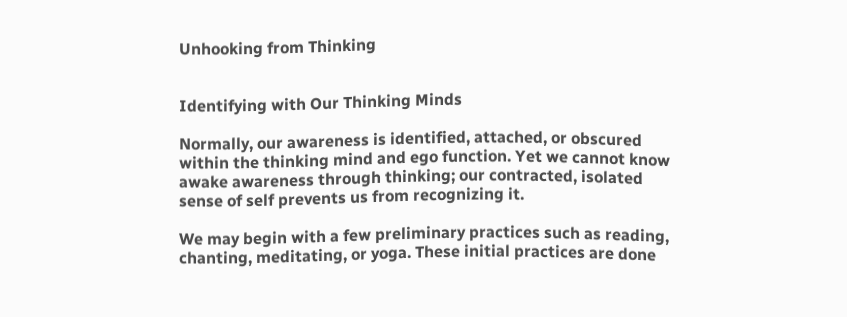Unhooking from Thinking


Identifying with Our Thinking Minds

Normally, our awareness is identified, attached, or obscured within the thinking mind and ego function. Yet we cannot know awake awareness through thinking; our contracted, isolated sense of self prevents us from recognizing it.

We may begin with a few preliminary practices such as reading, chanting, meditating, or yoga. These initial practices are done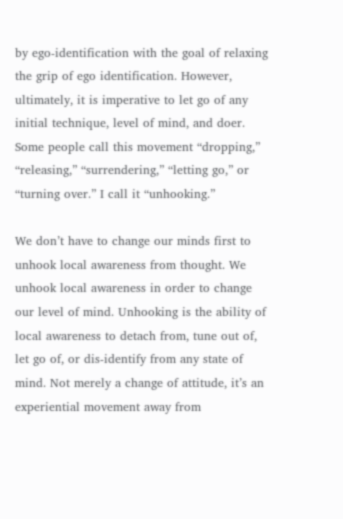by ego-identification with the goal of relaxing the grip of ego identification. However, ultimately, it is imperative to let go of any initial technique, level of mind, and doer. Some people call this movement “dropping,” “releasing,” “surrendering,” “letting go,” or “turning over.” I call it “unhooking.”

We don’t have to change our minds first to unhook local awareness from thought. We unhook local awareness in order to change our level of mind. Unhooking is the ability of local awareness to detach from, tune out of, let go of, or dis-identify from any state of mind. Not merely a change of attitude, it’s an experiential movement away from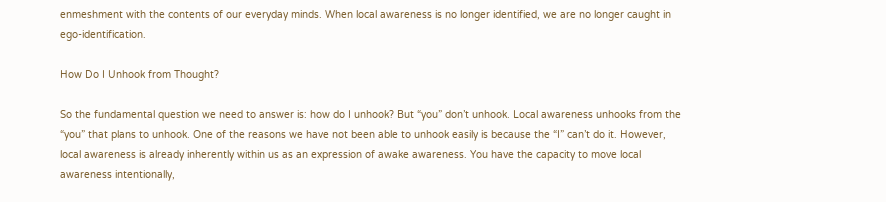enmeshment with the contents of our everyday minds. When local awareness is no longer identified, we are no longer caught in ego-identification.

How Do I Unhook from Thought?

So the fundamental question we need to answer is: how do I unhook? But “you” don’t unhook. Local awareness unhooks from the “you” that plans to unhook. One of the reasons we have not been able to unhook easily is because the “I” can’t do it. However, local awareness is already inherently within us as an expression of awake awareness. You have the capacity to move local awareness intentionally,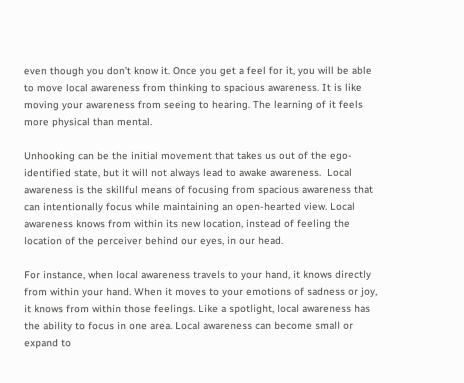even though you don’t know it. Once you get a feel for it, you will be able to move local awareness from thinking to spacious awareness. It is like moving your awareness from seeing to hearing. The learning of it feels more physical than mental.

Unhooking can be the initial movement that takes us out of the ego-identified state, but it will not always lead to awake awareness.  Local awareness is the skillful means of focusing from spacious awareness that can intentionally focus while maintaining an open-hearted view. Local awareness knows from within its new location, instead of feeling the location of the perceiver behind our eyes, in our head.

For instance, when local awareness travels to your hand, it knows directly from within your hand. When it moves to your emotions of sadness or joy, it knows from within those feelings. Like a spotlight, local awareness has the ability to focus in one area. Local awareness can become small or expand to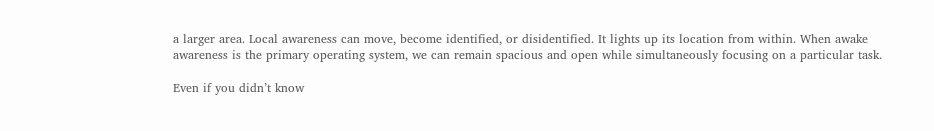a larger area. Local awareness can move, become identified, or disidentified. It lights up its location from within. When awake awareness is the primary operating system, we can remain spacious and open while simultaneously focusing on a particular task.

Even if you didn’t know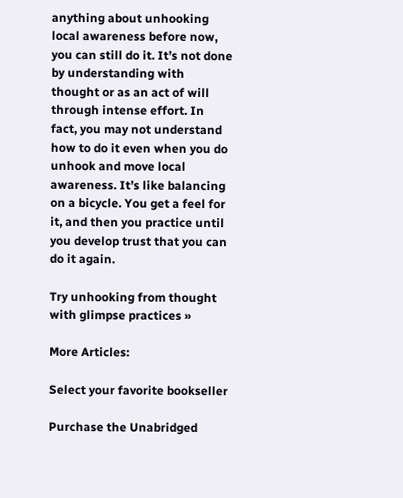anything about unhooking local awareness before now, you can still do it. It’s not done by understanding with thought or as an act of will through intense effort. In fact, you may not understand how to do it even when you do unhook and move local awareness. It’s like balancing on a bicycle. You get a feel for it, and then you practice until you develop trust that you can do it again.

Try unhooking from thought with glimpse practices »

More Articles:

Select your favorite bookseller

Purchase the Unabridged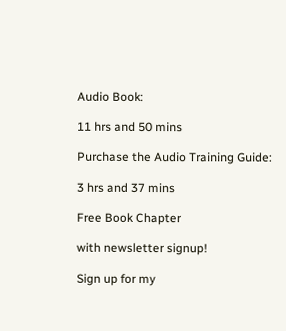Audio Book:

11 hrs and 50 mins

Purchase the Audio Training Guide:

3 hrs and 37 mins

Free Book Chapter

with newsletter signup!

Sign up for my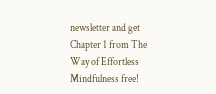newsletter and get Chapter 1 from The Way of Effortless Mindfulness free!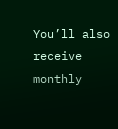You’ll also receive monthly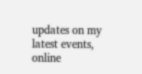updates on my latest events, online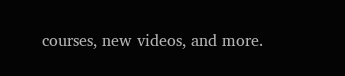courses, new videos, and more.